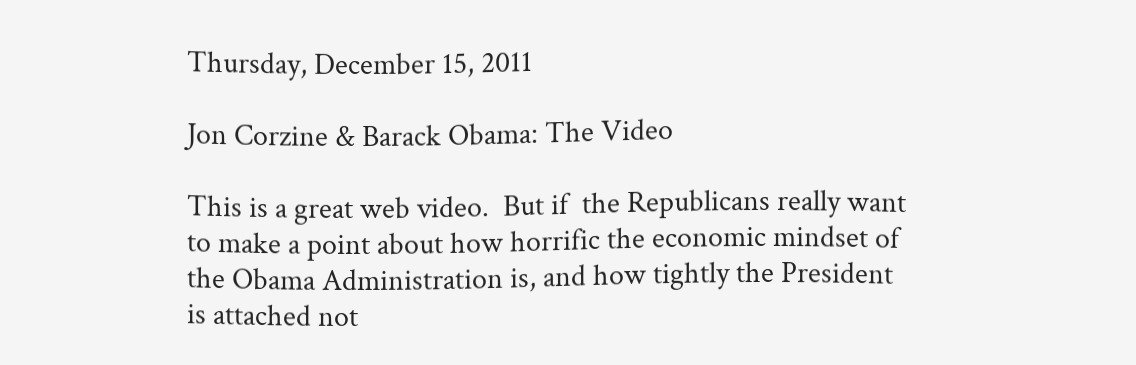Thursday, December 15, 2011

Jon Corzine & Barack Obama: The Video

This is a great web video.  But if  the Republicans really want to make a point about how horrific the economic mindset of the Obama Administration is, and how tightly the President is attached not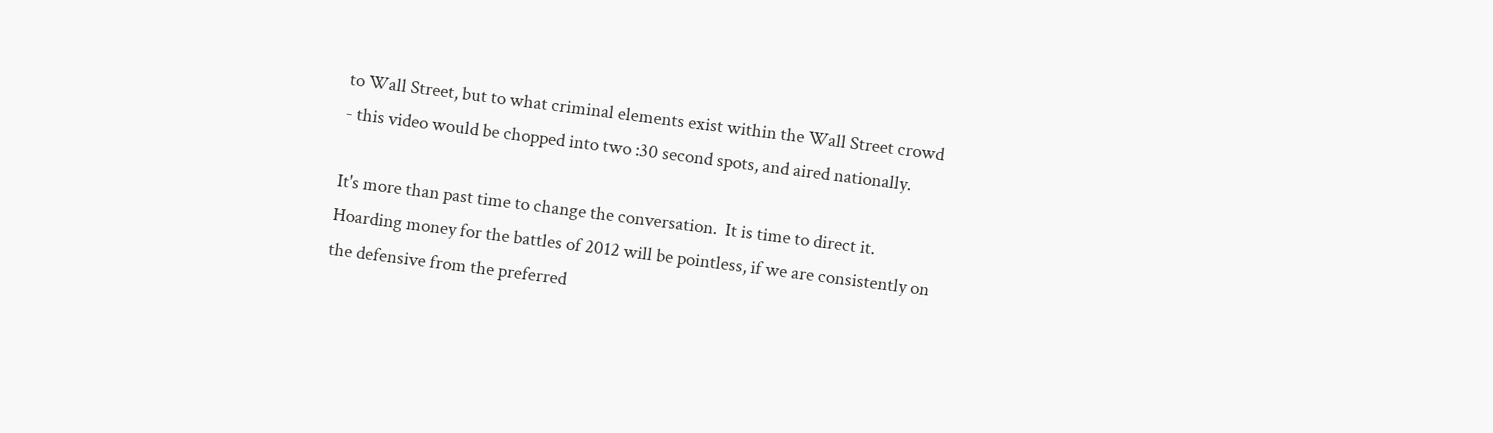to Wall Street, but to what criminal elements exist within the Wall Street crowd - this video would be chopped into two :30 second spots, and aired nationally.

It's more than past time to change the conversation.  It is time to direct it.  Hoarding money for the battles of 2012 will be pointless, if we are consistently on the defensive from the preferred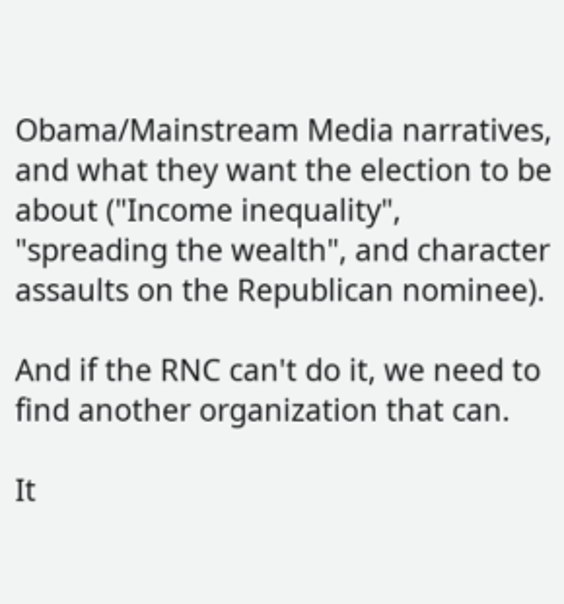Obama/Mainstream Media narratives, and what they want the election to be about ("Income inequality", "spreading the wealth", and character assaults on the Republican nominee).

And if the RNC can't do it, we need to find another organization that can.

It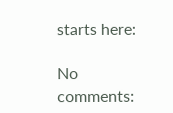starts here:

No comments: